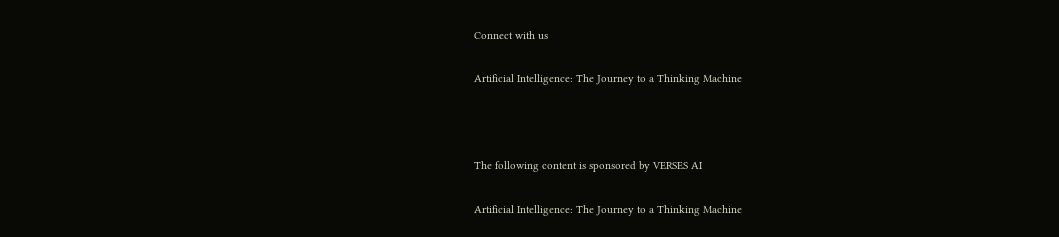Connect with us

Artificial Intelligence: The Journey to a Thinking Machine



The following content is sponsored by VERSES AI

Artificial Intelligence: The Journey to a Thinking Machine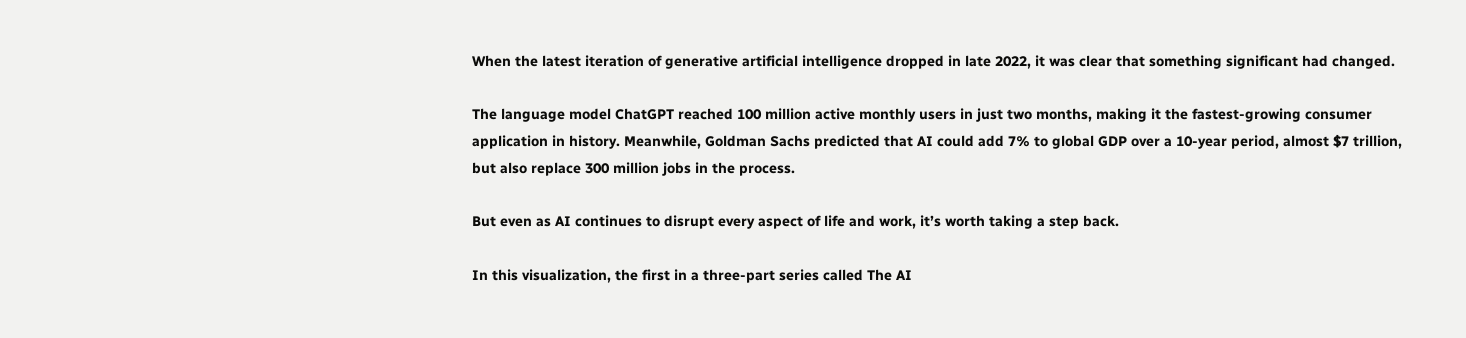When the latest iteration of generative artificial intelligence dropped in late 2022, it was clear that something significant had changed.

The language model ChatGPT reached 100 million active monthly users in just two months, making it the fastest-growing consumer application in history. Meanwhile, Goldman Sachs predicted that AI could add 7% to global GDP over a 10-year period, almost $7 trillion, but also replace 300 million jobs in the process.

But even as AI continues to disrupt every aspect of life and work, it’s worth taking a step back.

In this visualization, the first in a three-part series called The AI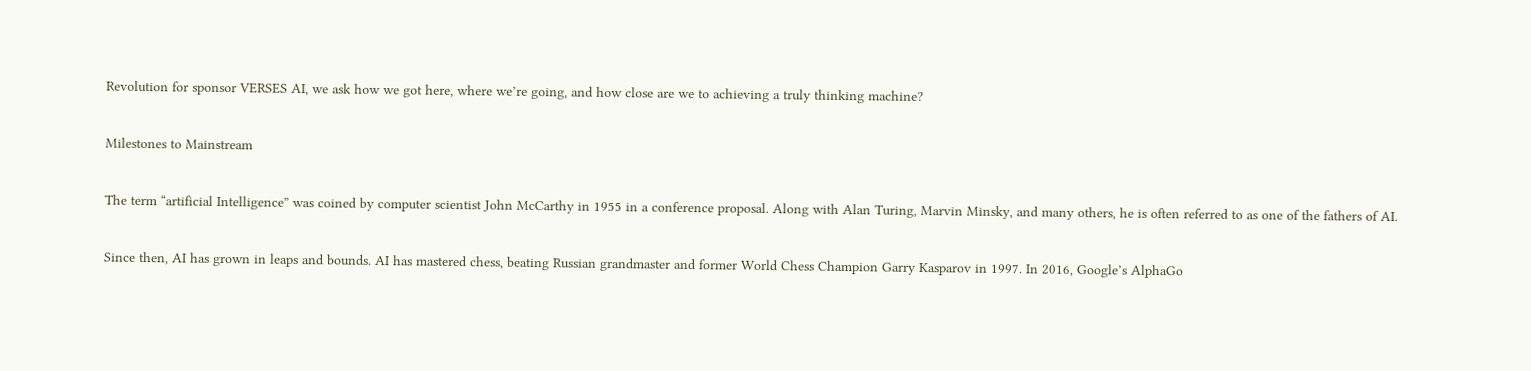Revolution for sponsor VERSES AI, we ask how we got here, where we’re going, and how close are we to achieving a truly thinking machine?

Milestones to Mainstream

The term “artificial Intelligence” was coined by computer scientist John McCarthy in 1955 in a conference proposal. Along with Alan Turing, Marvin Minsky, and many others, he is often referred to as one of the fathers of AI.

Since then, AI has grown in leaps and bounds. AI has mastered chess, beating Russian grandmaster and former World Chess Champion Garry Kasparov in 1997. In 2016, Google’s AlphaGo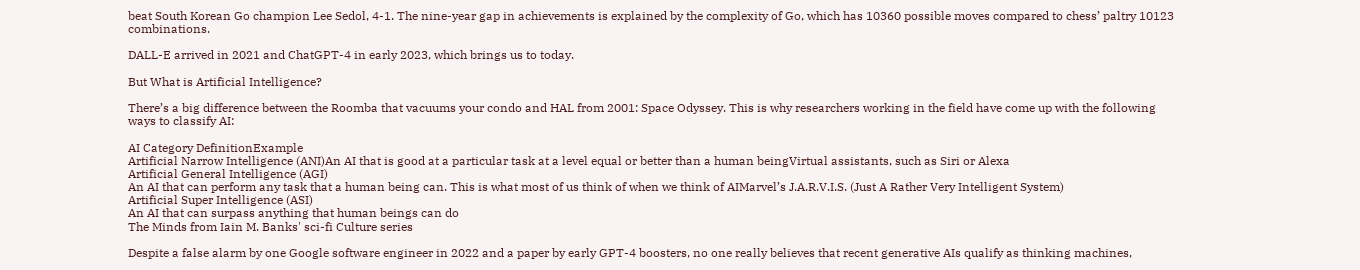beat South Korean Go champion Lee Sedol, 4-1. The nine-year gap in achievements is explained by the complexity of Go, which has 10360 possible moves compared to chess’ paltry 10123 combinations.

DALL-E arrived in 2021 and ChatGPT-4 in early 2023, which brings us to today.

But What is Artificial Intelligence?

There’s a big difference between the Roomba that vacuums your condo and HAL from 2001: Space Odyssey. This is why researchers working in the field have come up with the following ways to classify AI:

AI Category DefinitionExample
Artificial Narrow Intelligence (ANI)An AI that is good at a particular task at a level equal or better than a human beingVirtual assistants, such as Siri or Alexa
Artificial General Intelligence (AGI)
An AI that can perform any task that a human being can. This is what most of us think of when we think of AIMarvel’s J.A.R.V.I.S. (Just A Rather Very Intelligent System)
Artificial Super Intelligence (ASI)
An AI that can surpass anything that human beings can do
The Minds from Iain M. Banks' sci-fi Culture series

Despite a false alarm by one Google software engineer in 2022 and a paper by early GPT-4 boosters, no one really believes that recent generative AIs qualify as thinking machines,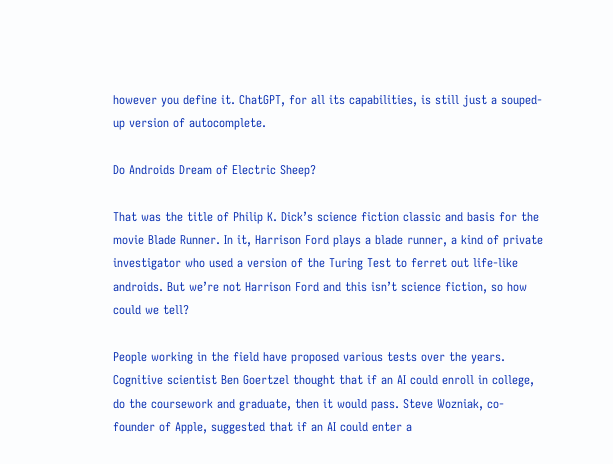however you define it. ChatGPT, for all its capabilities, is still just a souped-up version of autocomplete.

Do Androids Dream of Electric Sheep?

That was the title of Philip K. Dick’s science fiction classic and basis for the movie Blade Runner. In it, Harrison Ford plays a blade runner, a kind of private investigator who used a version of the Turing Test to ferret out life-like androids. But we’re not Harrison Ford and this isn’t science fiction, so how could we tell?

People working in the field have proposed various tests over the years. Cognitive scientist Ben Goertzel thought that if an AI could enroll in college, do the coursework and graduate, then it would pass. Steve Wozniak, co-founder of Apple, suggested that if an AI could enter a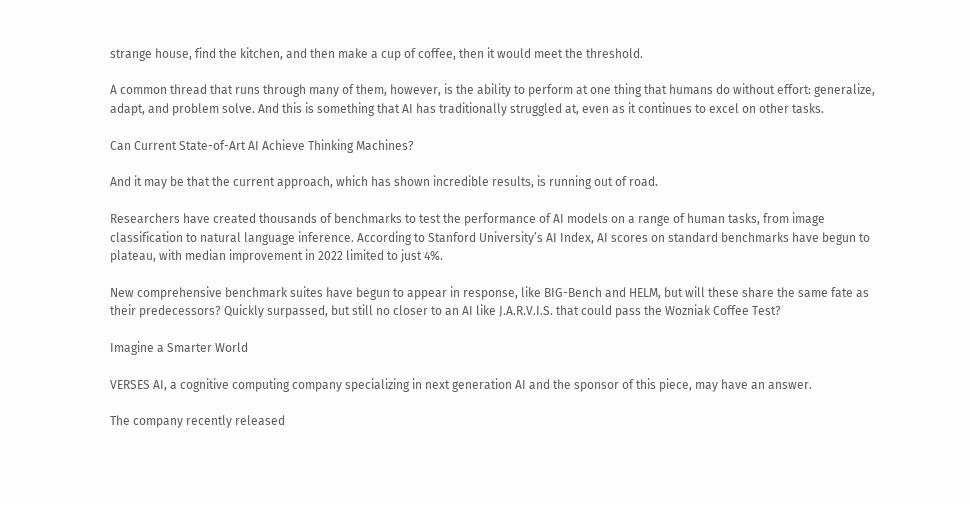strange house, find the kitchen, and then make a cup of coffee, then it would meet the threshold.

A common thread that runs through many of them, however, is the ability to perform at one thing that humans do without effort: generalize, adapt, and problem solve. And this is something that AI has traditionally struggled at, even as it continues to excel on other tasks.

Can Current State-of-Art AI Achieve Thinking Machines?

And it may be that the current approach, which has shown incredible results, is running out of road.

Researchers have created thousands of benchmarks to test the performance of AI models on a range of human tasks, from image classification to natural language inference. According to Stanford University’s AI Index, AI scores on standard benchmarks have begun to plateau, with median improvement in 2022 limited to just 4%.

New comprehensive benchmark suites have begun to appear in response, like BIG-Bench and HELM, but will these share the same fate as their predecessors? Quickly surpassed, but still no closer to an AI like J.A.R.V.I.S. that could pass the Wozniak Coffee Test?

Imagine a Smarter World

VERSES AI, a cognitive computing company specializing in next generation AI and the sponsor of this piece, may have an answer.

The company recently released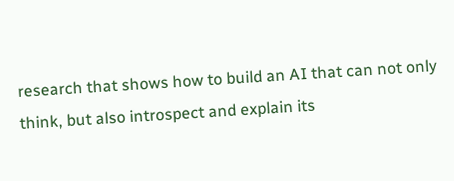research that shows how to build an AI that can not only think, but also introspect and explain its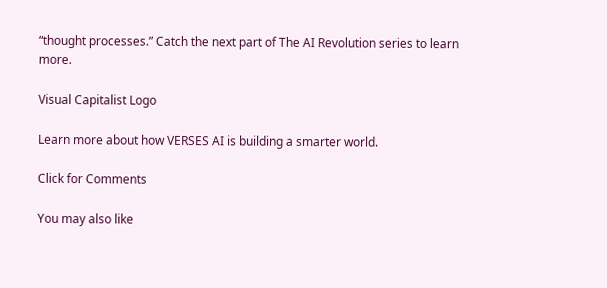“thought processes.” Catch the next part of The AI Revolution series to learn more.

Visual Capitalist Logo

Learn more about how VERSES AI is building a smarter world.

Click for Comments

You may also like